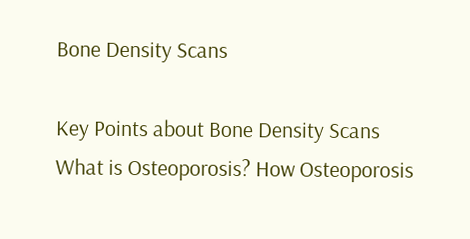Bone Density Scans

Key Points about Bone Density Scans What is Osteoporosis? How Osteoporosis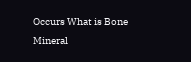Occurs What is Bone Mineral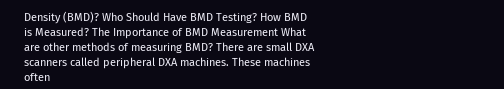Density (BMD)? Who Should Have BMD Testing? How BMD is Measured? The Importance of BMD Measurement What are other methods of measuring BMD? There are small DXA scanners called peripheral DXA machines. These machines often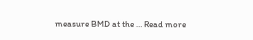measure BMD at the … Read more